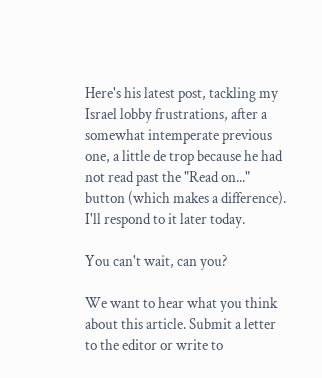Here's his latest post, tackling my Israel lobby frustrations, after a somewhat intemperate previous one, a little de trop because he had not read past the "Read on..." button (which makes a difference).  I'll respond to it later today.

You can't wait, can you?

We want to hear what you think about this article. Submit a letter to the editor or write to